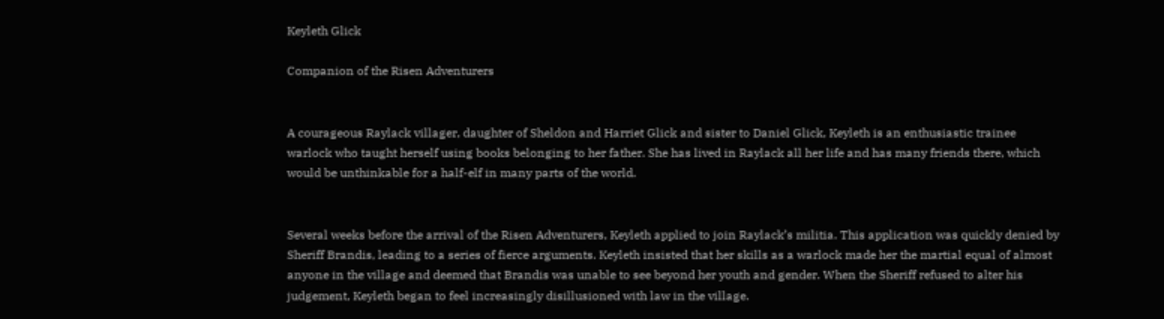Keyleth Glick

Companion of the Risen Adventurers


A courageous Raylack villager, daughter of Sheldon and Harriet Glick and sister to Daniel Glick, Keyleth is an enthusiastic trainee warlock who taught herself using books belonging to her father. She has lived in Raylack all her life and has many friends there, which would be unthinkable for a half-elf in many parts of the world.


Several weeks before the arrival of the Risen Adventurers, Keyleth applied to join Raylack’s militia. This application was quickly denied by Sheriff Brandis, leading to a series of fierce arguments. Keyleth insisted that her skills as a warlock made her the martial equal of almost anyone in the village and deemed that Brandis was unable to see beyond her youth and gender. When the Sheriff refused to alter his judgement, Keyleth began to feel increasingly disillusioned with law in the village.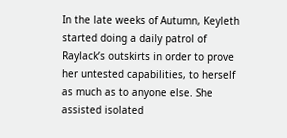In the late weeks of Autumn, Keyleth started doing a daily patrol of Raylack’s outskirts in order to prove her untested capabilities, to herself as much as to anyone else. She assisted isolated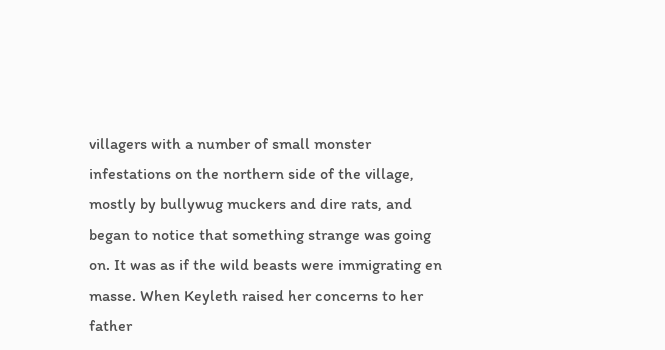villagers with a number of small monster infestations on the northern side of the village, mostly by bullywug muckers and dire rats, and began to notice that something strange was going on. It was as if the wild beasts were immigrating en masse. When Keyleth raised her concerns to her father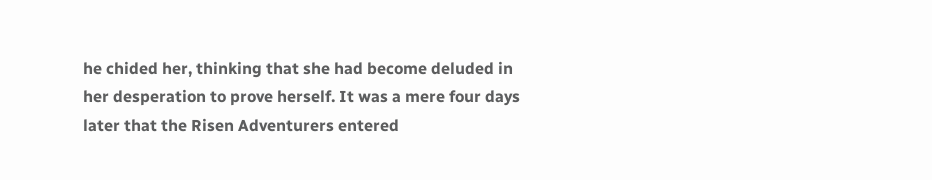he chided her, thinking that she had become deluded in her desperation to prove herself. It was a mere four days later that the Risen Adventurers entered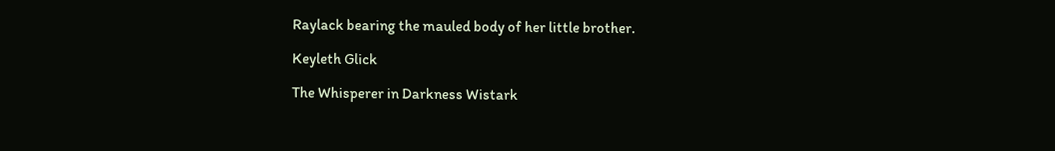Raylack bearing the mauled body of her little brother.

Keyleth Glick

The Whisperer in Darkness Wistark